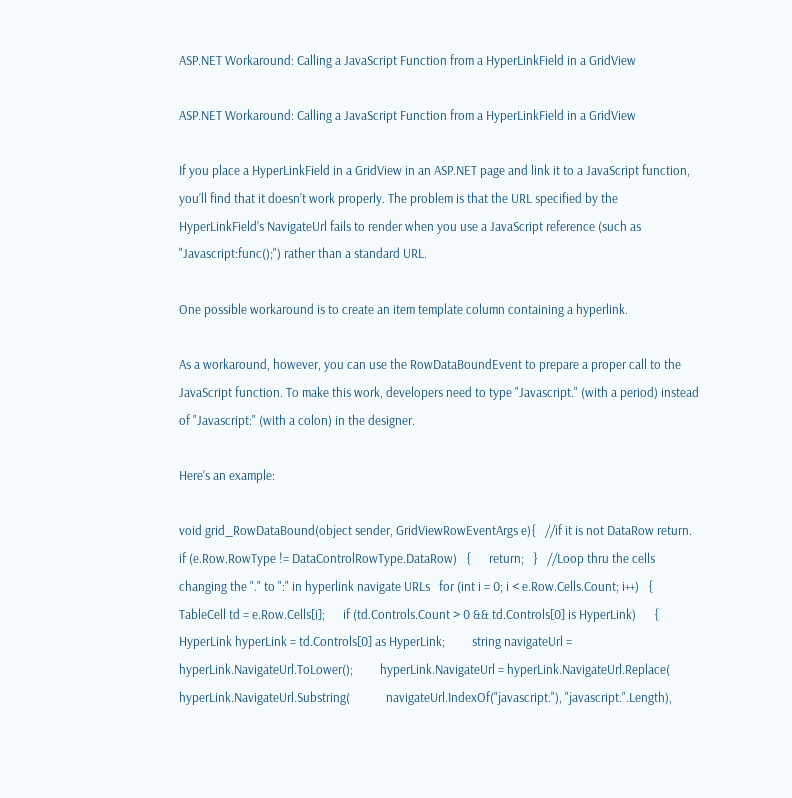ASP.NET Workaround: Calling a JavaScript Function from a HyperLinkField in a GridView

ASP.NET Workaround: Calling a JavaScript Function from a HyperLinkField in a GridView

If you place a HyperLinkField in a GridView in an ASP.NET page and link it to a JavaScript function, you’ll find that it doesn’t work properly. The problem is that the URL specified by the HyperLinkField’s NavigateUrl fails to render when you use a JavaScript reference (such as "Javascript:func();") rather than a standard URL.

One possible workaround is to create an item template column containing a hyperlink.

As a workaround, however, you can use the RowDataBoundEvent to prepare a proper call to the JavaScript function. To make this work, developers need to type "Javascript." (with a period) instead of "Javascript:" (with a colon) in the designer.

Here’s an example:

void grid_RowDataBound(object sender, GridViewRowEventArgs e){   //if it is not DataRow return.   if (e.Row.RowType != DataControlRowType.DataRow)   {      return;   }   //Loop thru the cells changing the "." to ":" in hyperlink navigate URLs   for (int i = 0; i < e.Row.Cells.Count; i++)   {      TableCell td = e.Row.Cells[i];      if (td.Controls.Count > 0 && td.Controls[0] is HyperLink)      {         HyperLink hyperLink = td.Controls[0] as HyperLink;         string navigateUrl = hyperLink.NavigateUrl.ToLower();         hyperLink.NavigateUrl = hyperLink.NavigateUrl.Replace(            hyperLink.NavigateUrl.Substring(            navigateUrl.IndexOf("javascript."), "javascript.".Length),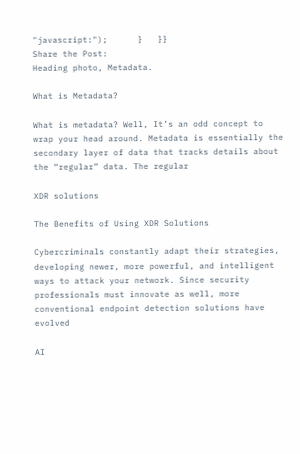"javascript:");      }   }}
Share the Post:
Heading photo, Metadata.

What is Metadata?

What is metadata? Well, It’s an odd concept to wrap your head around. Metadata is essentially the secondary layer of data that tracks details about the “regular” data. The regular

XDR solutions

The Benefits of Using XDR Solutions

Cybercriminals constantly adapt their strategies, developing newer, more powerful, and intelligent ways to attack your network. Since security professionals must innovate as well, more conventional endpoint detection solutions have evolved

AI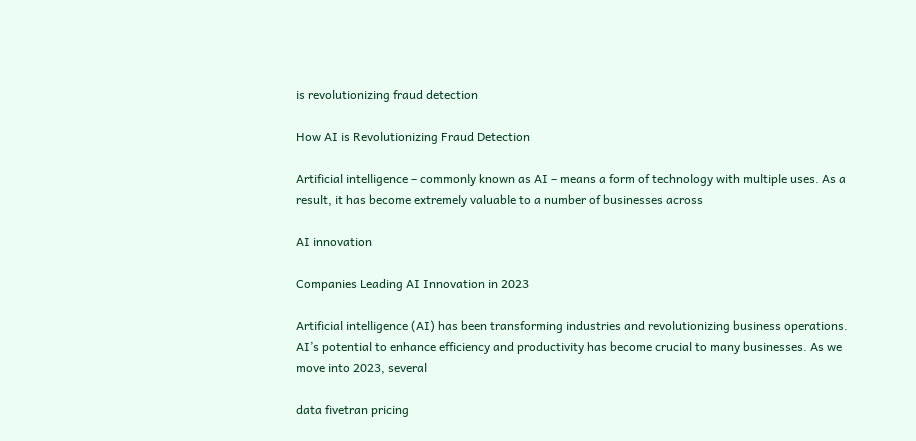is revolutionizing fraud detection

How AI is Revolutionizing Fraud Detection

Artificial intelligence – commonly known as AI – means a form of technology with multiple uses. As a result, it has become extremely valuable to a number of businesses across

AI innovation

Companies Leading AI Innovation in 2023

Artificial intelligence (AI) has been transforming industries and revolutionizing business operations. AI’s potential to enhance efficiency and productivity has become crucial to many businesses. As we move into 2023, several

data fivetran pricing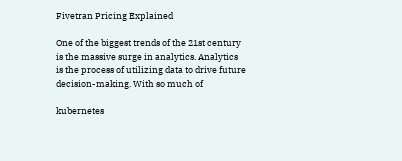Fivetran Pricing Explained

One of the biggest trends of the 21st century is the massive surge in analytics. Analytics is the process of utilizing data to drive future decision-making. With so much of

kubernetes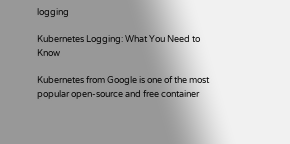logging

Kubernetes Logging: What You Need to Know

Kubernetes from Google is one of the most popular open-source and free container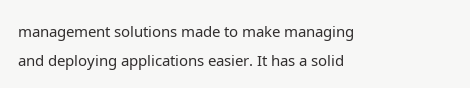management solutions made to make managing and deploying applications easier. It has a solid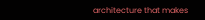architecture that makes